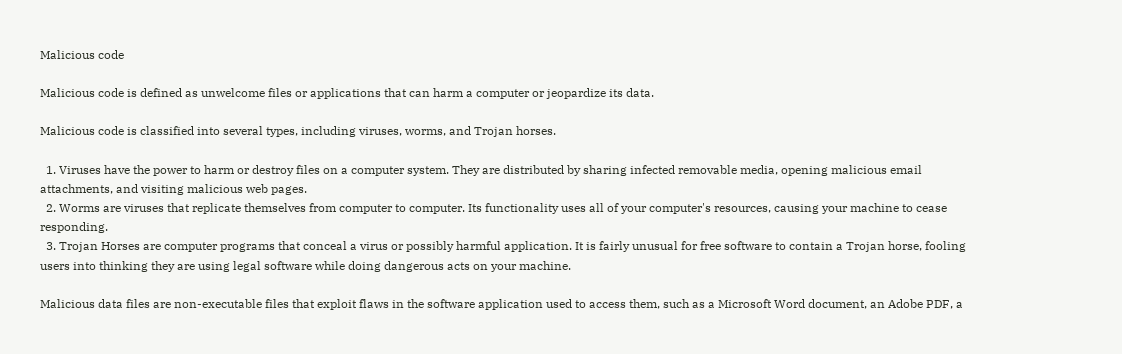Malicious code

Malicious code is defined as unwelcome files or applications that can harm a computer or jeopardize its data.

Malicious code is classified into several types, including viruses, worms, and Trojan horses.

  1. Viruses have the power to harm or destroy files on a computer system. They are distributed by sharing infected removable media, opening malicious email attachments, and visiting malicious web pages.
  2. Worms are viruses that replicate themselves from computer to computer. Its functionality uses all of your computer's resources, causing your machine to cease responding.
  3. Trojan Horses are computer programs that conceal a virus or possibly harmful application. It is fairly unusual for free software to contain a Trojan horse, fooling users into thinking they are using legal software while doing dangerous acts on your machine.

Malicious data files are non-executable files that exploit flaws in the software application used to access them, such as a Microsoft Word document, an Adobe PDF, a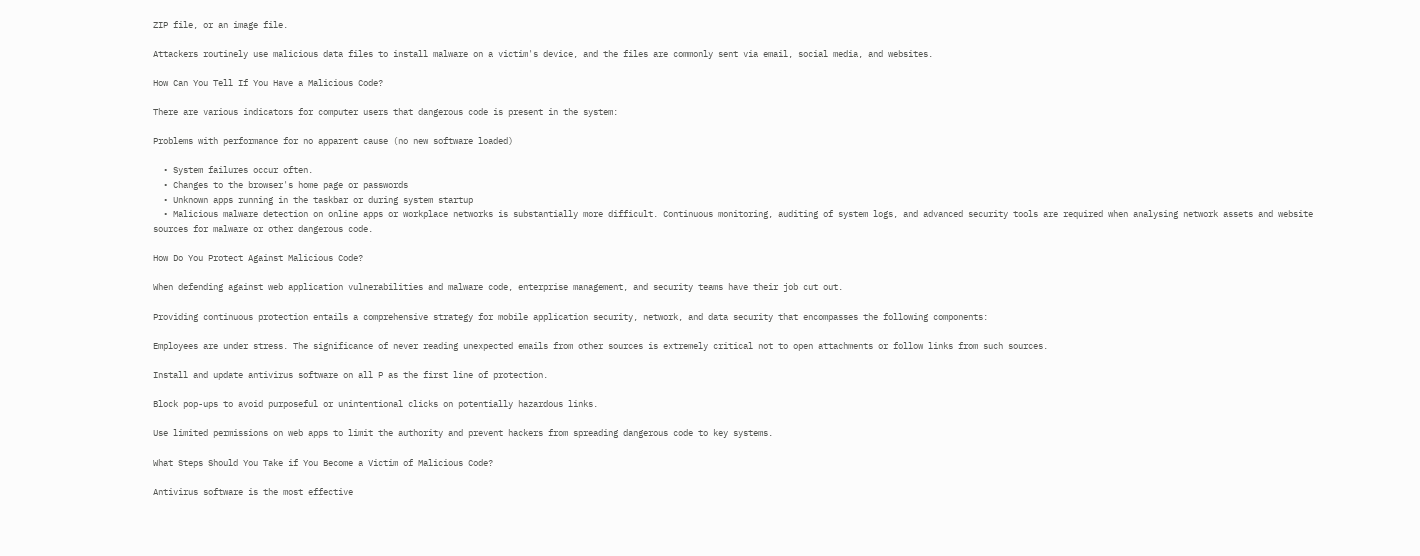ZIP file, or an image file.

Attackers routinely use malicious data files to install malware on a victim's device, and the files are commonly sent via email, social media, and websites.

How Can You Tell If You Have a Malicious Code?

There are various indicators for computer users that dangerous code is present in the system:

Problems with performance for no apparent cause (no new software loaded)

  • System failures occur often.
  • Changes to the browser's home page or passwords
  • Unknown apps running in the taskbar or during system startup
  • Malicious malware detection on online apps or workplace networks is substantially more difficult. Continuous monitoring, auditing of system logs, and advanced security tools are required when analysing network assets and website sources for malware or other dangerous code.

How Do You Protect Against Malicious Code?

When defending against web application vulnerabilities and malware code, enterprise management, and security teams have their job cut out.

Providing continuous protection entails a comprehensive strategy for mobile application security, network, and data security that encompasses the following components:

Employees are under stress. The significance of never reading unexpected emails from other sources is extremely critical not to open attachments or follow links from such sources.

Install and update antivirus software on all P as the first line of protection.

Block pop-ups to avoid purposeful or unintentional clicks on potentially hazardous links.

Use limited permissions on web apps to limit the authority and prevent hackers from spreading dangerous code to key systems.

What Steps Should You Take if You Become a Victim of Malicious Code?

Antivirus software is the most effective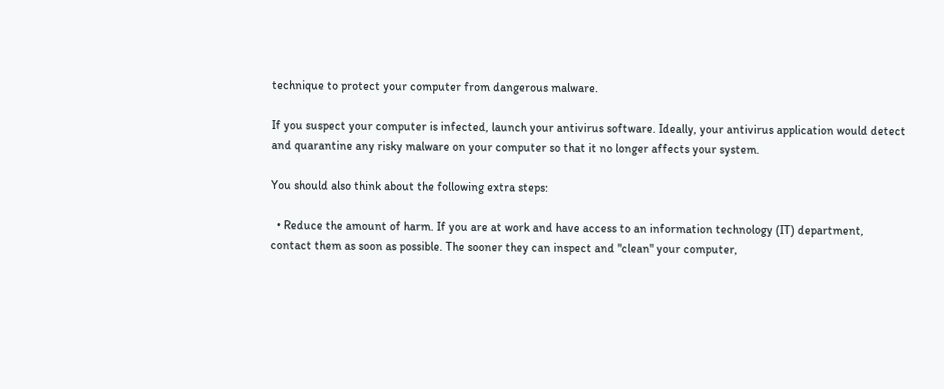technique to protect your computer from dangerous malware.

If you suspect your computer is infected, launch your antivirus software. Ideally, your antivirus application would detect and quarantine any risky malware on your computer so that it no longer affects your system.

You should also think about the following extra steps:

  • Reduce the amount of harm. If you are at work and have access to an information technology (IT) department, contact them as soon as possible. The sooner they can inspect and "clean" your computer,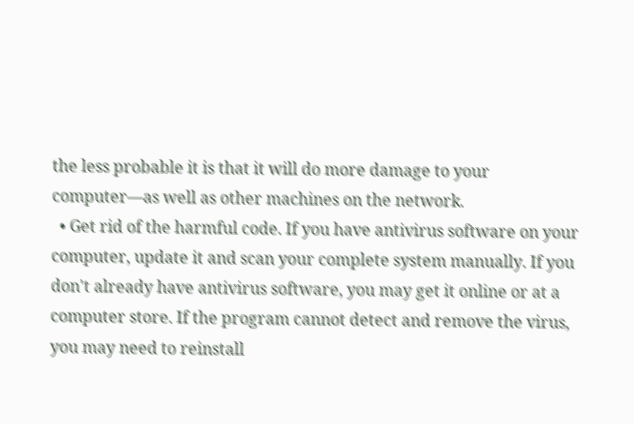the less probable it is that it will do more damage to your computer—as well as other machines on the network.
  • Get rid of the harmful code. If you have antivirus software on your computer, update it and scan your complete system manually. If you don't already have antivirus software, you may get it online or at a computer store. If the program cannot detect and remove the virus, you may need to reinstall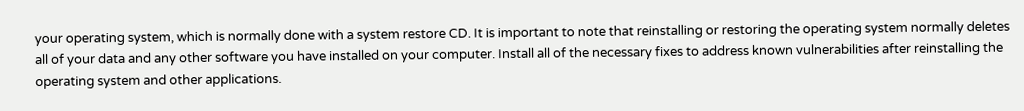your operating system, which is normally done with a system restore CD. It is important to note that reinstalling or restoring the operating system normally deletes all of your data and any other software you have installed on your computer. Install all of the necessary fixes to address known vulnerabilities after reinstalling the operating system and other applications.